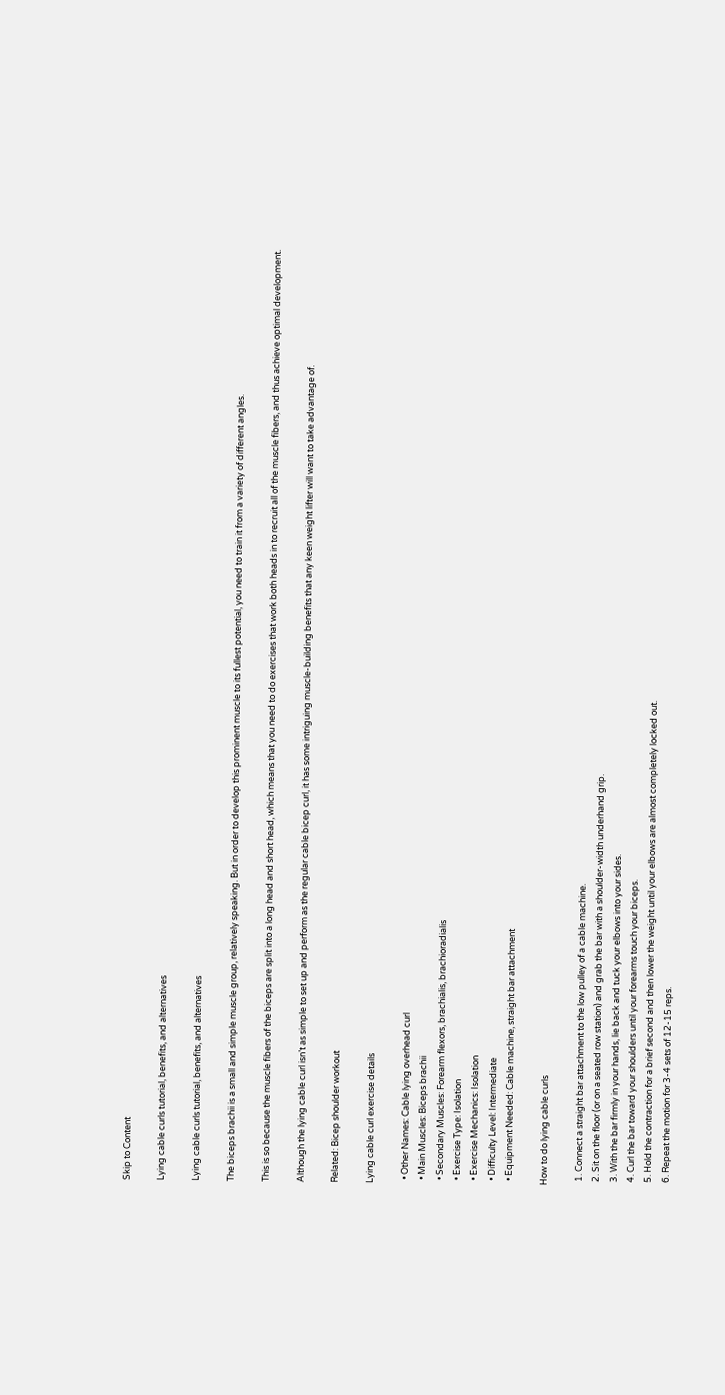Skip to Content

Lying cable curls tutorial, benefits, and alternatives

Lying cable curls tutorial, benefits, and alternatives

The biceps brachii is a small and simple muscle group, relatively speaking. But in order to develop this prominent muscle to its fullest potential, you need to train it from a variety of different angles.

This is so because the muscle fibers of the biceps are split into a long head and short head, which means that you need to do exercises that work both heads in to recruit all of the muscle fibers, and thus achieve optimal development.

Although the lying cable curl isn’t as simple to set up and perform as the regular cable bicep curl, it has some intriguing muscle-building benefits that any keen weight lifter will want to take advantage of.

Related: Bicep shoulder workout

Lying cable curl exercise details

  • Other Names: Cable lying overhead curl
  • Main Muscles: Biceps brachii
  • Secondary Muscles: Forearm flexors, brachialis, brachioradialis
  • Exercise Type: Isolation
  • Exercise Mechanics: Isolation
  • Difficulty Level: Intermediate
  • Equipment Needed: Cable machine, straight bar attachment

How to do lying cable curls

  1. Connect a straight bar attachment to the low pulley of a cable machine.
  2. Sit on the floor (or on a seated row station) and grab the bar with a shoulder-width underhand grip.
  3. With the bar firmly in your hands, lie back and tuck your elbows into your sides.
  4. Curl the bar toward your shoulders until your forearms touch your biceps.
  5. Hold the contraction for a brief second and then lower the weight until your elbows are almost completely locked out.
  6. Repeat the motion for 3-4 sets of 12-15 reps.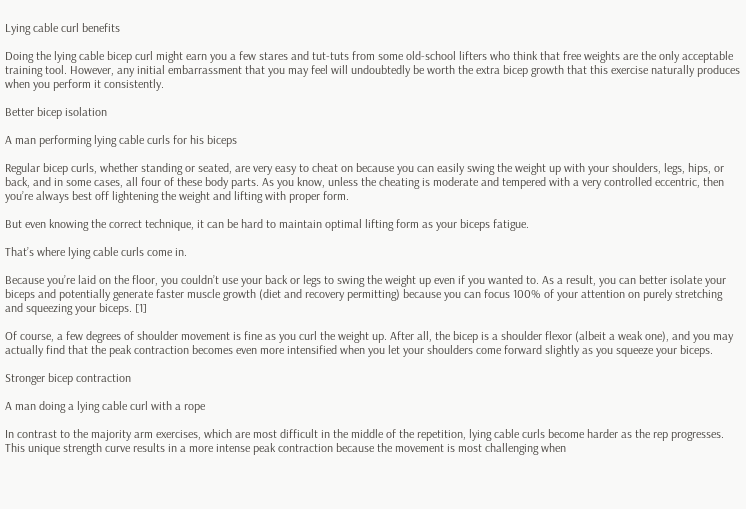Lying cable curl benefits

Doing the lying cable bicep curl might earn you a few stares and tut-tuts from some old-school lifters who think that free weights are the only acceptable training tool. However, any initial embarrassment that you may feel will undoubtedly be worth the extra bicep growth that this exercise naturally produces when you perform it consistently.

Better bicep isolation

A man performing lying cable curls for his biceps

Regular bicep curls, whether standing or seated, are very easy to cheat on because you can easily swing the weight up with your shoulders, legs, hips, or back, and in some cases, all four of these body parts. As you know, unless the cheating is moderate and tempered with a very controlled eccentric, then you’re always best off lightening the weight and lifting with proper form.

But even knowing the correct technique, it can be hard to maintain optimal lifting form as your biceps fatigue.

That’s where lying cable curls come in.

Because you’re laid on the floor, you couldn’t use your back or legs to swing the weight up even if you wanted to. As a result, you can better isolate your biceps and potentially generate faster muscle growth (diet and recovery permitting) because you can focus 100% of your attention on purely stretching and squeezing your biceps. [1]

Of course, a few degrees of shoulder movement is fine as you curl the weight up. After all, the bicep is a shoulder flexor (albeit a weak one), and you may actually find that the peak contraction becomes even more intensified when you let your shoulders come forward slightly as you squeeze your biceps.

Stronger bicep contraction

A man doing a lying cable curl with a rope

In contrast to the majority arm exercises, which are most difficult in the middle of the repetition, lying cable curls become harder as the rep progresses. This unique strength curve results in a more intense peak contraction because the movement is most challenging when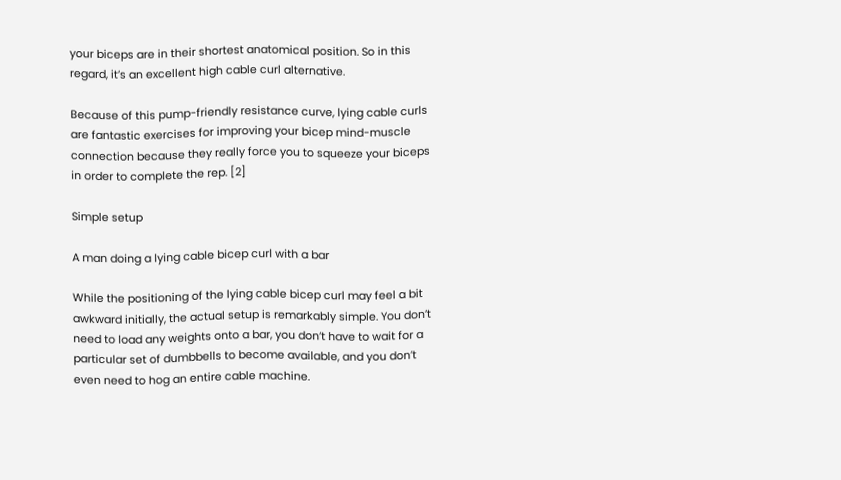your biceps are in their shortest anatomical position. So in this regard, it’s an excellent high cable curl alternative.

Because of this pump-friendly resistance curve, lying cable curls are fantastic exercises for improving your bicep mind-muscle connection because they really force you to squeeze your biceps in order to complete the rep. [2]

Simple setup

A man doing a lying cable bicep curl with a bar

While the positioning of the lying cable bicep curl may feel a bit awkward initially, the actual setup is remarkably simple. You don’t need to load any weights onto a bar, you don’t have to wait for a particular set of dumbbells to become available, and you don’t even need to hog an entire cable machine.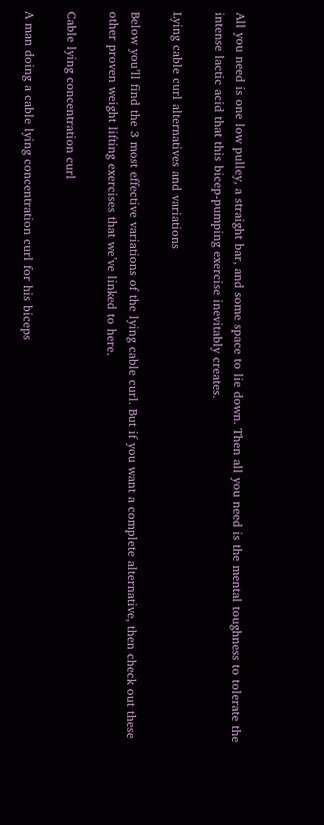All you need is one low pulley, a straight bar, and some space to lie down. Then all you need is the mental toughness to tolerate the intense lactic acid that this bicep-pumping exercise inevitably creates.

Lying cable curl alternatives and variations

Below you’ll find the 3 most effective variations of the lying cable curl. But if you want a complete alternative, then check out these other proven weight lifting exercises that we’ve linked to here.

Cable lying concentration curl

A man doing a cable lying concentration curl for his biceps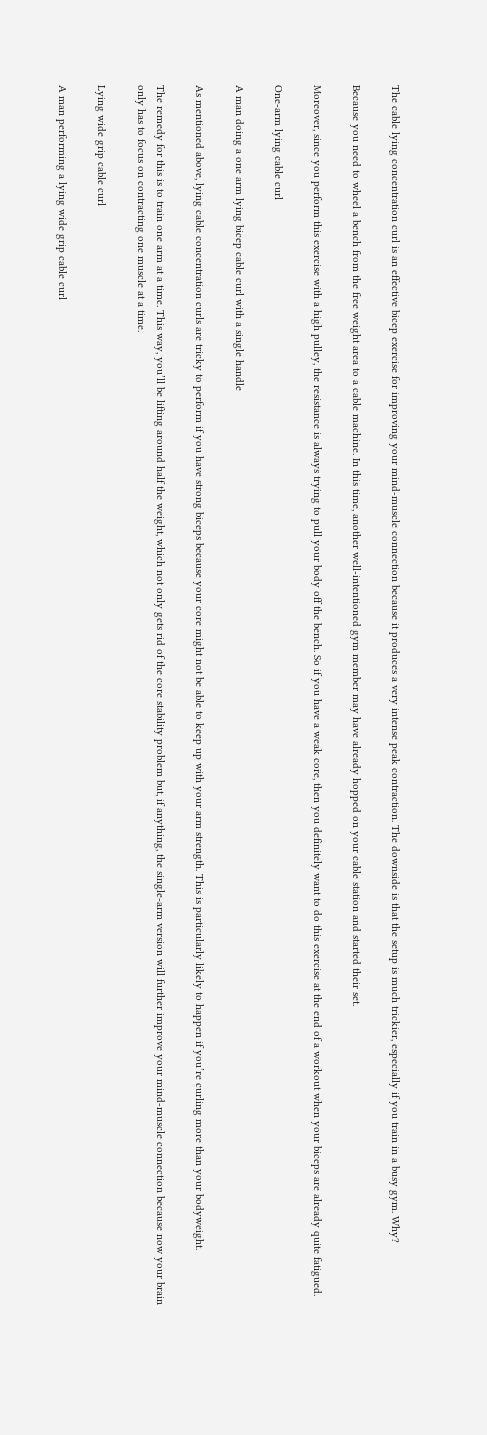The cable lying concentration curl is an effective bicep exercise for improving your mind-muscle connection because it produces a very intense peak contraction. The downside is that the setup is much trickier, especially if you train in a busy gym. Why?

Because you need to wheel a bench from the free weight area to a cable machine. In this time, another well-intentioned gym member may have already hopped on your cable station and started their set.

Moreover, since you perform this exercise with a high pulley, the resistance is always trying to pull your body off the bench. So if you have a weak core, then you definitely want to do this exercise at the end of a workout when your biceps are already quite fatigued.

One-arm lying cable curl

A man doing a one arm lying bicep cable curl with a single handle

As mentioned above, lying cable concentration curls are tricky to perform if you have strong biceps because your core might not be able to keep up with your arm strength. This is particularly likely to happen if you’re curling more than your bodyweight.

The remedy for this is to train one arm at a time. This way, you’ll be lifting around half the weight, which not only gets rid of the core stability problem but, if anything, the single-arm version will further improve your mind-muscle connection because now your brain only has to focus on contracting one muscle at a time.

Lying wide grip cable curl

A man performing a lying wide grip cable curl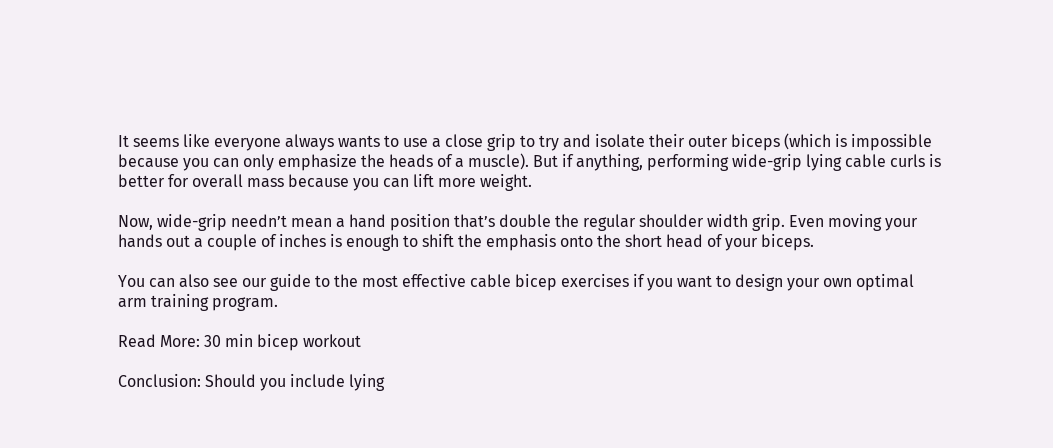It seems like everyone always wants to use a close grip to try and isolate their outer biceps (which is impossible because you can only emphasize the heads of a muscle). But if anything, performing wide-grip lying cable curls is better for overall mass because you can lift more weight.

Now, wide-grip needn’t mean a hand position that’s double the regular shoulder width grip. Even moving your hands out a couple of inches is enough to shift the emphasis onto the short head of your biceps.

You can also see our guide to the most effective cable bicep exercises if you want to design your own optimal arm training program.

Read More: 30 min bicep workout

Conclusion: Should you include lying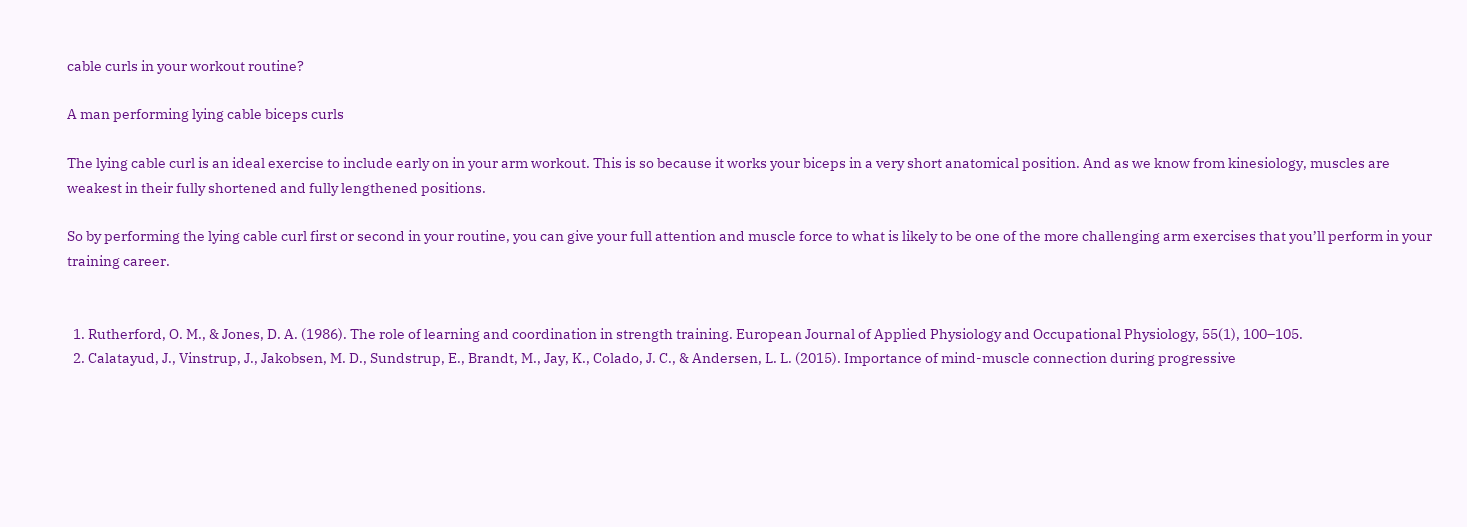cable curls in your workout routine?

A man performing lying cable biceps curls

The lying cable curl is an ideal exercise to include early on in your arm workout. This is so because it works your biceps in a very short anatomical position. And as we know from kinesiology, muscles are weakest in their fully shortened and fully lengthened positions.

So by performing the lying cable curl first or second in your routine, you can give your full attention and muscle force to what is likely to be one of the more challenging arm exercises that you’ll perform in your training career.


  1. Rutherford, O. M., & Jones, D. A. (1986). The role of learning and coordination in strength training. European Journal of Applied Physiology and Occupational Physiology, 55(1), 100–105.
  2. Calatayud, J., Vinstrup, J., Jakobsen, M. D., Sundstrup, E., Brandt, M., Jay, K., Colado, J. C., & Andersen, L. L. (2015). Importance of mind-muscle connection during progressive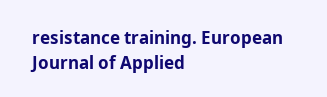resistance training. European Journal of Applied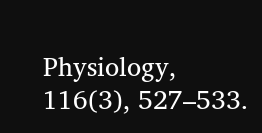Physiology, 116(3), 527–533.